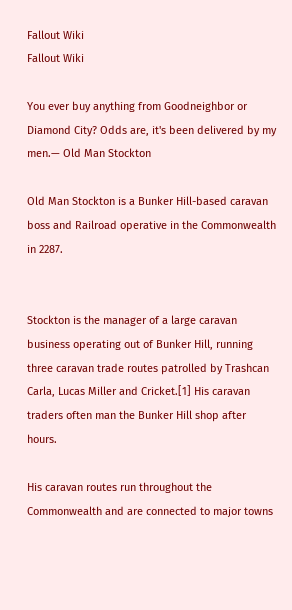Fallout Wiki
Fallout Wiki

You ever buy anything from Goodneighbor or Diamond City? Odds are, it's been delivered by my men.— Old Man Stockton

Old Man Stockton is a Bunker Hill-based caravan boss and Railroad operative in the Commonwealth in 2287.


Stockton is the manager of a large caravan business operating out of Bunker Hill, running three caravan trade routes patrolled by Trashcan Carla, Lucas Miller and Cricket.[1] His caravan traders often man the Bunker Hill shop after hours.

His caravan routes run throughout the Commonwealth and are connected to major towns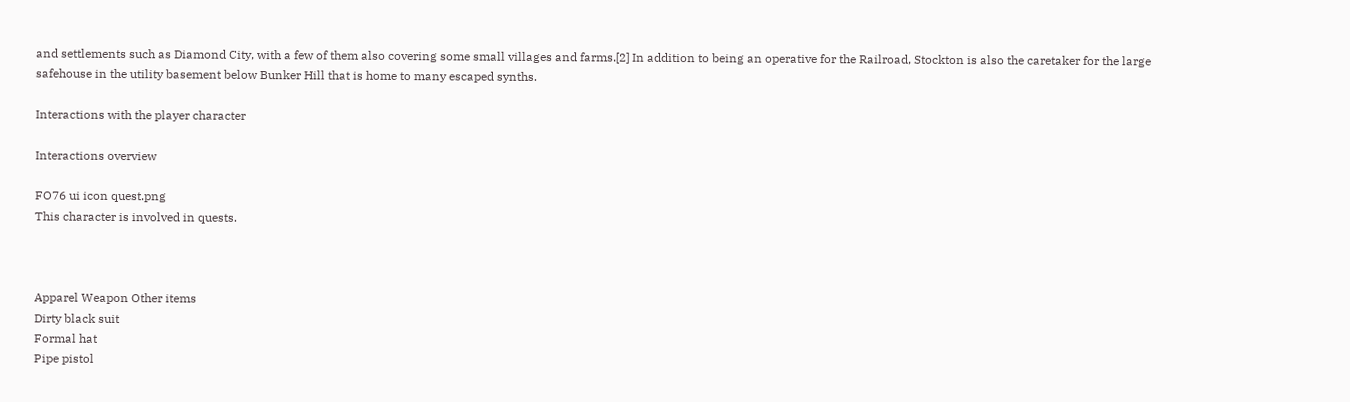and settlements such as Diamond City, with a few of them also covering some small villages and farms.[2] In addition to being an operative for the Railroad, Stockton is also the caretaker for the large safehouse in the utility basement below Bunker Hill that is home to many escaped synths.

Interactions with the player character

Interactions overview

FO76 ui icon quest.png
This character is involved in quests.



Apparel Weapon Other items
Dirty black suit
Formal hat
Pipe pistol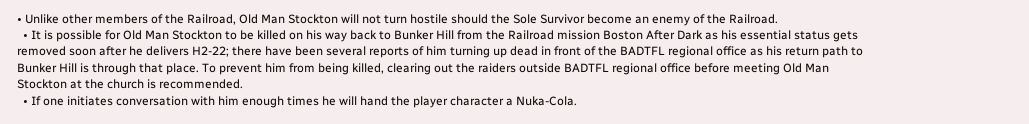• Unlike other members of the Railroad, Old Man Stockton will not turn hostile should the Sole Survivor become an enemy of the Railroad.
  • It is possible for Old Man Stockton to be killed on his way back to Bunker Hill from the Railroad mission Boston After Dark as his essential status gets removed soon after he delivers H2-22; there have been several reports of him turning up dead in front of the BADTFL regional office as his return path to Bunker Hill is through that place. To prevent him from being killed, clearing out the raiders outside BADTFL regional office before meeting Old Man Stockton at the church is recommended.
  • If one initiates conversation with him enough times he will hand the player character a Nuka-Cola.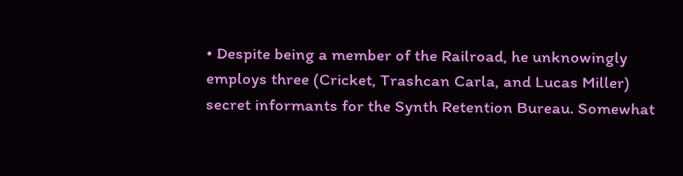• Despite being a member of the Railroad, he unknowingly employs three (Cricket, Trashcan Carla, and Lucas Miller) secret informants for the Synth Retention Bureau. Somewhat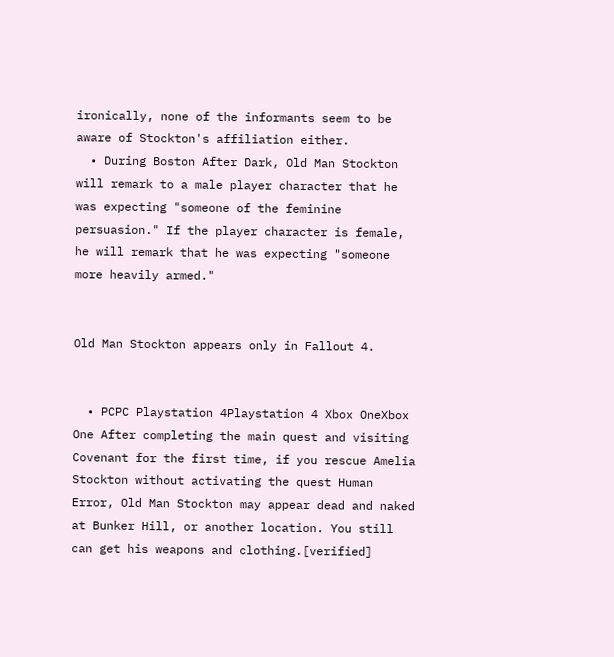ironically, none of the informants seem to be aware of Stockton's affiliation either.
  • During Boston After Dark, Old Man Stockton will remark to a male player character that he was expecting "someone of the feminine persuasion." If the player character is female, he will remark that he was expecting "someone more heavily armed."


Old Man Stockton appears only in Fallout 4.


  • PCPC Playstation 4Playstation 4 Xbox OneXbox One After completing the main quest and visiting Covenant for the first time, if you rescue Amelia Stockton without activating the quest Human Error, Old Man Stockton may appear dead and naked at Bunker Hill, or another location. You still can get his weapons and clothing.[verified]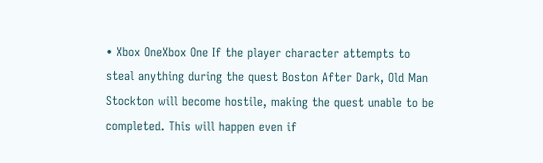• Xbox OneXbox One If the player character attempts to steal anything during the quest Boston After Dark, Old Man Stockton will become hostile, making the quest unable to be completed. This will happen even if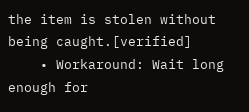the item is stolen without being caught.[verified]
    • Workaround: Wait long enough for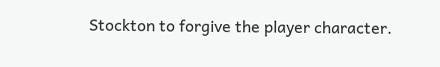Stockton to forgive the player character.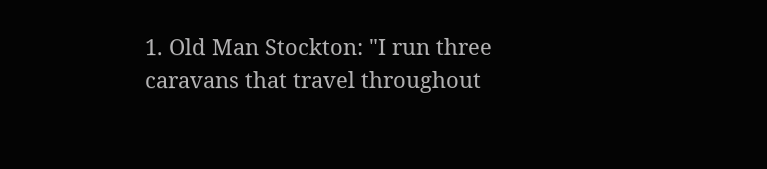1. Old Man Stockton: "I run three caravans that travel throughout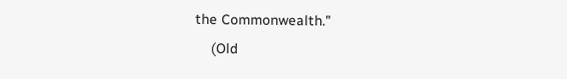the Commonwealth."
    (Old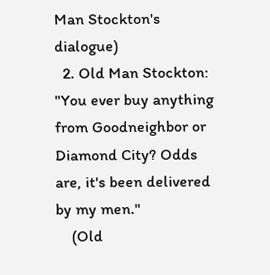Man Stockton's dialogue)
  2. Old Man Stockton: "You ever buy anything from Goodneighbor or Diamond City? Odds are, it's been delivered by my men."
    (Old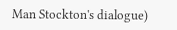Man Stockton's dialogue)